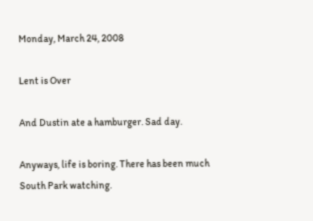Monday, March 24, 2008

Lent is Over

And Dustin ate a hamburger. Sad day.

Anyways, life is boring. There has been much South Park watching.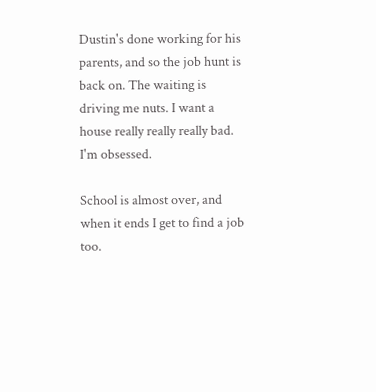Dustin's done working for his parents, and so the job hunt is back on. The waiting is driving me nuts. I want a house really really really bad. I'm obsessed.

School is almost over, and when it ends I get to find a job too.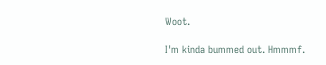Woot.

I'm kinda bummed out. Hmmmf.